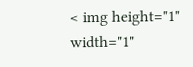< img height="1" width="1"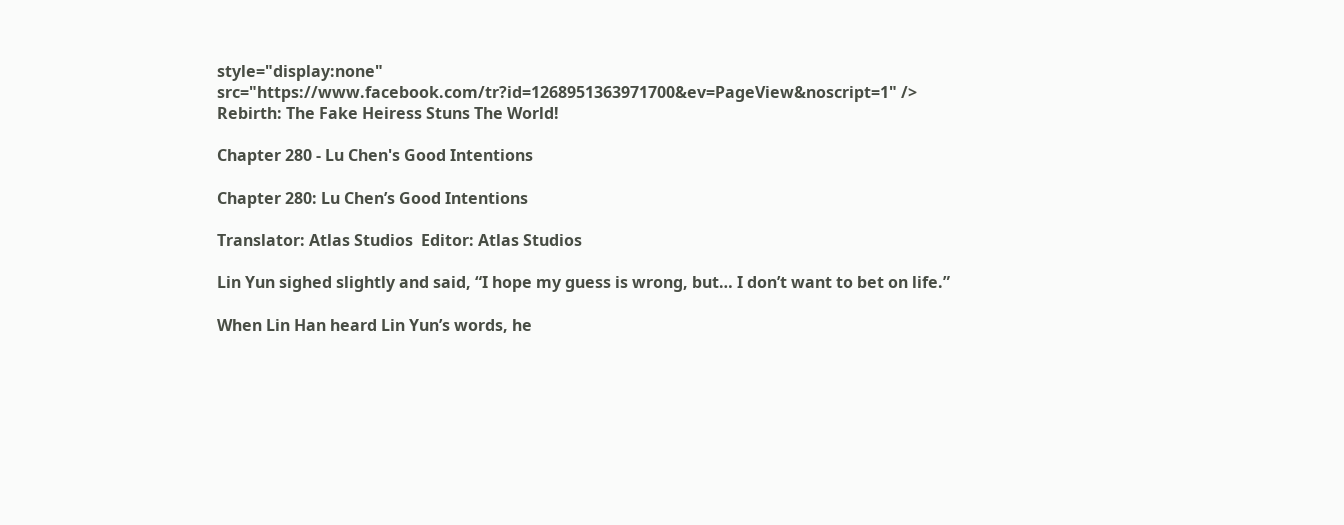style="display:none" src="https://www.facebook.com/tr?id=1268951363971700&ev=PageView&noscript=1" />
Rebirth: The Fake Heiress Stuns The World!

Chapter 280 - Lu Chen's Good Intentions

Chapter 280: Lu Chen’s Good Intentions

Translator: Atlas Studios  Editor: Atlas Studios

Lin Yun sighed slightly and said, “I hope my guess is wrong, but… I don’t want to bet on life.”

When Lin Han heard Lin Yun’s words, he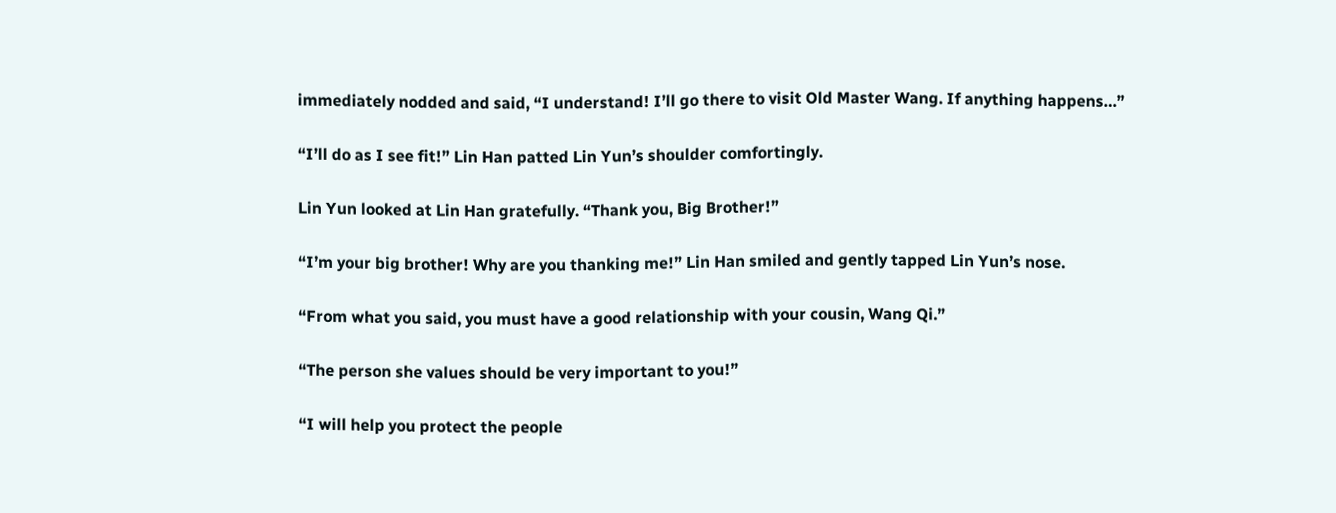immediately nodded and said, “I understand! I’ll go there to visit Old Master Wang. If anything happens…”

“I’ll do as I see fit!” Lin Han patted Lin Yun’s shoulder comfortingly.

Lin Yun looked at Lin Han gratefully. “Thank you, Big Brother!”

“I’m your big brother! Why are you thanking me!” Lin Han smiled and gently tapped Lin Yun’s nose.

“From what you said, you must have a good relationship with your cousin, Wang Qi.”

“The person she values should be very important to you!”

“I will help you protect the people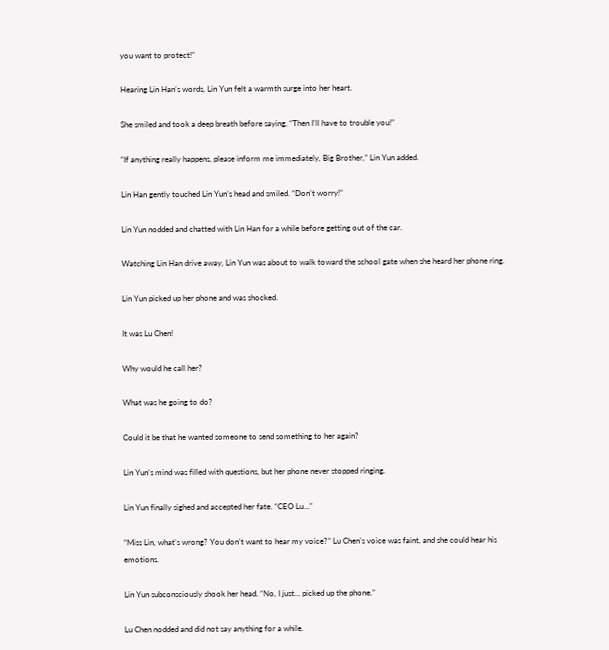you want to protect!”

Hearing Lin Han’s words, Lin Yun felt a warmth surge into her heart.

She smiled and took a deep breath before saying, “Then I’ll have to trouble you!”

“If anything really happens, please inform me immediately, Big Brother,” Lin Yun added.

Lin Han gently touched Lin Yun’s head and smiled. “Don’t worry!”

Lin Yun nodded and chatted with Lin Han for a while before getting out of the car.

Watching Lin Han drive away, Lin Yun was about to walk toward the school gate when she heard her phone ring.

Lin Yun picked up her phone and was shocked.

It was Lu Chen!

Why would he call her?

What was he going to do?

Could it be that he wanted someone to send something to her again?

Lin Yun’s mind was filled with questions, but her phone never stopped ringing.

Lin Yun finally sighed and accepted her fate. “CEO Lu…”

“Miss Lin, what’s wrong? You don’t want to hear my voice?” Lu Chen’s voice was faint, and she could hear his emotions.

Lin Yun subconsciously shook her head. “No, I just… picked up the phone.”

Lu Chen nodded and did not say anything for a while.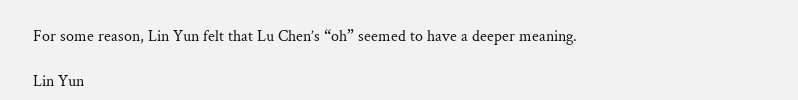For some reason, Lin Yun felt that Lu Chen’s “oh” seemed to have a deeper meaning.

Lin Yun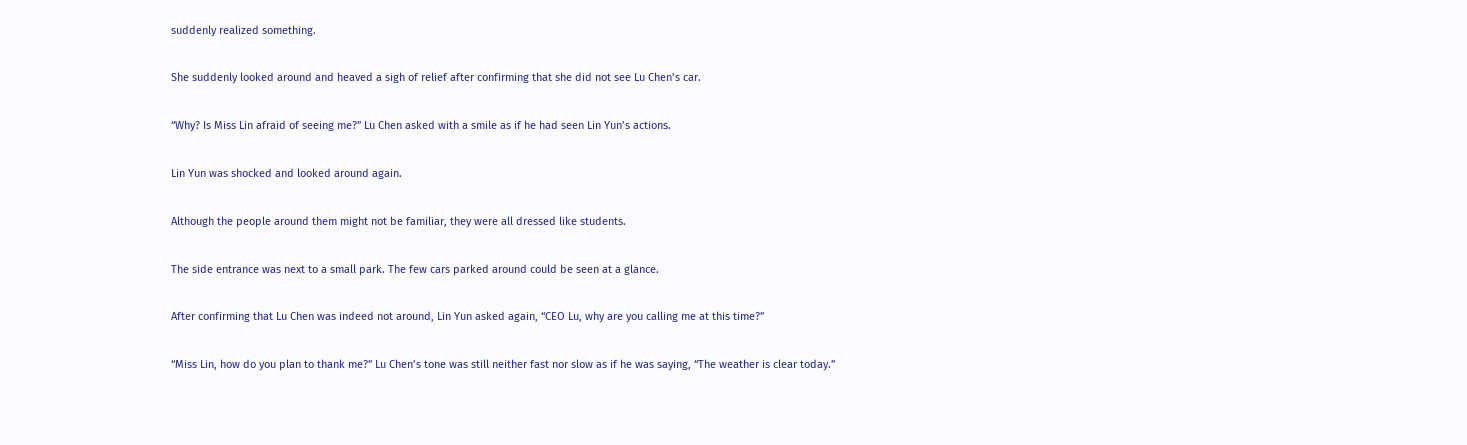suddenly realized something.

She suddenly looked around and heaved a sigh of relief after confirming that she did not see Lu Chen’s car.

“Why? Is Miss Lin afraid of seeing me?” Lu Chen asked with a smile as if he had seen Lin Yun’s actions.

Lin Yun was shocked and looked around again.

Although the people around them might not be familiar, they were all dressed like students.

The side entrance was next to a small park. The few cars parked around could be seen at a glance.

After confirming that Lu Chen was indeed not around, Lin Yun asked again, “CEO Lu, why are you calling me at this time?”

“Miss Lin, how do you plan to thank me?” Lu Chen’s tone was still neither fast nor slow as if he was saying, “The weather is clear today.”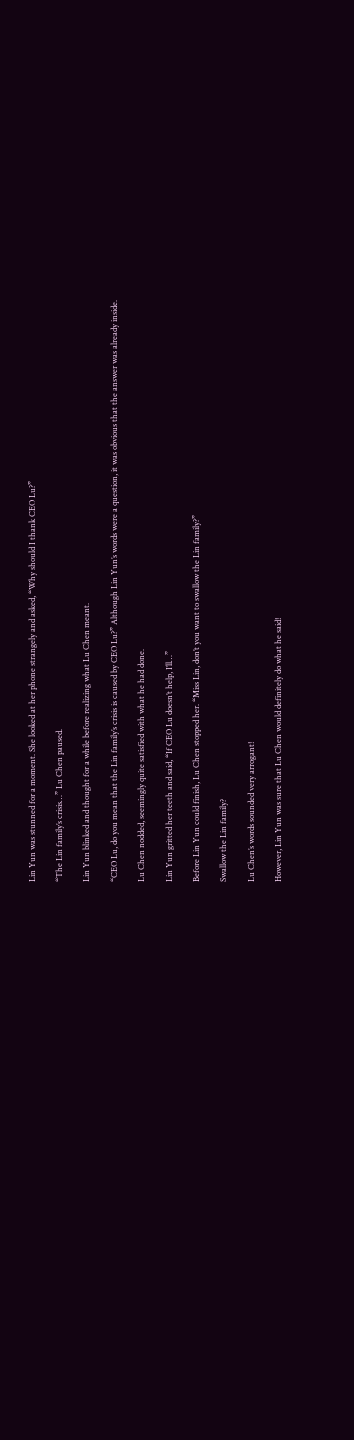Lin Yun was stunned for a moment. She looked at her phone strangely and asked, “Why should I thank CEO Lu?”

“The Lin family’s crisis…” Lu Chen paused.

Lin Yun blinked and thought for a while before realizing what Lu Chen meant.

“CEO Lu, do you mean that the Lin family’s crisis is caused by CEO Lu?” Although Lin Yun’s words were a question, it was obvious that the answer was already inside.

Lu Chen nodded, seemingly quite satisfied with what he had done.

Lin Yun gritted her teeth and said, “If CEO Lu doesn’t help, I’ll…”

Before Lin Yun could finish, Lu Chen stopped her. “Miss Lin, don’t you want to swallow the Lin family?”

Swallow the Lin family?

Lu Chen’s words sounded very arrogant!

However, Lin Yun was sure that Lu Chen would definitely do what he said!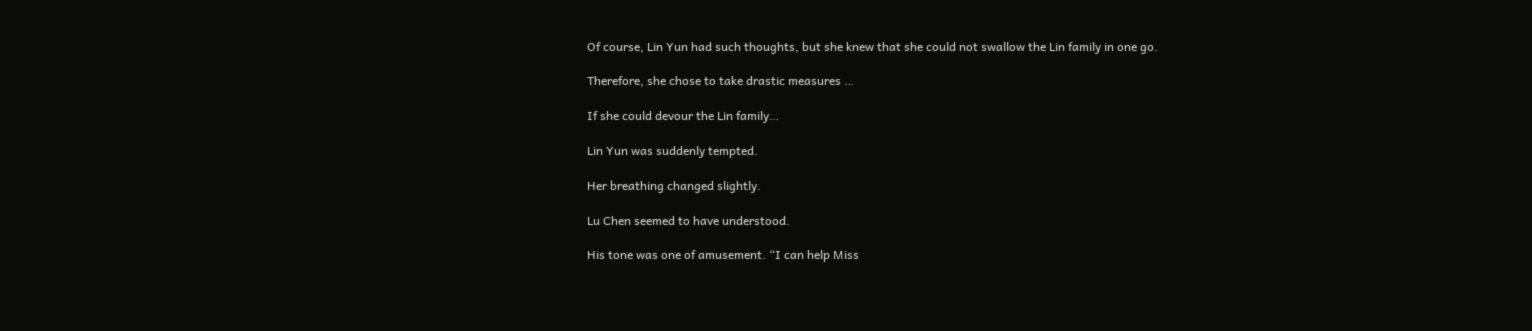Of course, Lin Yun had such thoughts, but she knew that she could not swallow the Lin family in one go.

Therefore, she chose to take drastic measures …

If she could devour the Lin family…

Lin Yun was suddenly tempted.

Her breathing changed slightly.

Lu Chen seemed to have understood.

His tone was one of amusement. “I can help Miss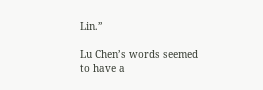Lin.”

Lu Chen’s words seemed to have a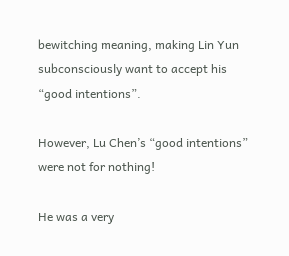bewitching meaning, making Lin Yun subconsciously want to accept his “good intentions”.

However, Lu Chen’s “good intentions” were not for nothing!

He was a very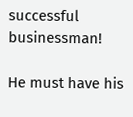successful businessman!

He must have his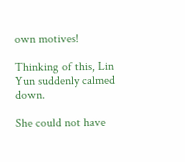own motives!

Thinking of this, Lin Yun suddenly calmed down.

She could not have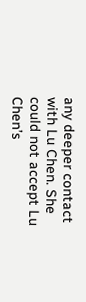any deeper contact with Lu Chen. She could not accept Lu Chen’s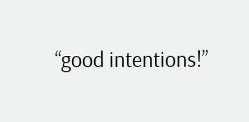“good intentions!”